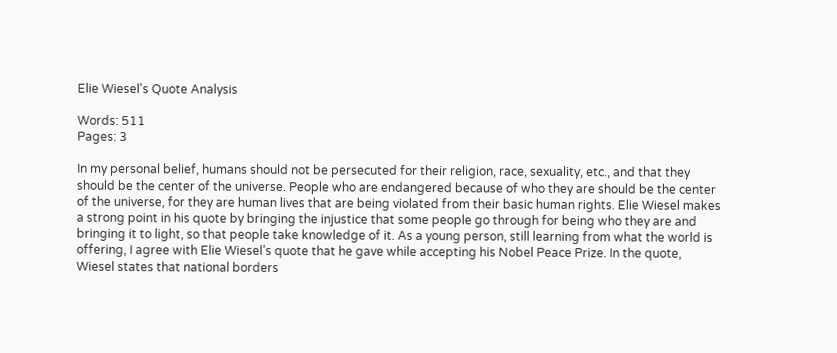Elie Wiesel's Quote Analysis

Words: 511
Pages: 3

In my personal belief, humans should not be persecuted for their religion, race, sexuality, etc., and that they should be the center of the universe. People who are endangered because of who they are should be the center of the universe, for they are human lives that are being violated from their basic human rights. Elie Wiesel makes a strong point in his quote by bringing the injustice that some people go through for being who they are and bringing it to light, so that people take knowledge of it. As a young person, still learning from what the world is offering, I agree with Elie Wiesel’s quote that he gave while accepting his Nobel Peace Prize. In the quote, Wiesel states that national borders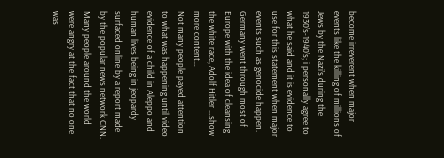become irreverent when major events like the killing of millions of Jews by the Nazi’s during the 1930’s-1940’s; i personally agree to what he said and it is evidence to use for this statement when major events such as genocide happen. Germany went through most of Europe with the idea of cleansing the white race, Adolf Hitler …show more content…
Not many people payed attention to what was happening until video evidence of a child in Aleppo and human lives being in jeopardy surfaced online by a report made by the popular news network CNN. Many people around the world were angry at the fact that no one was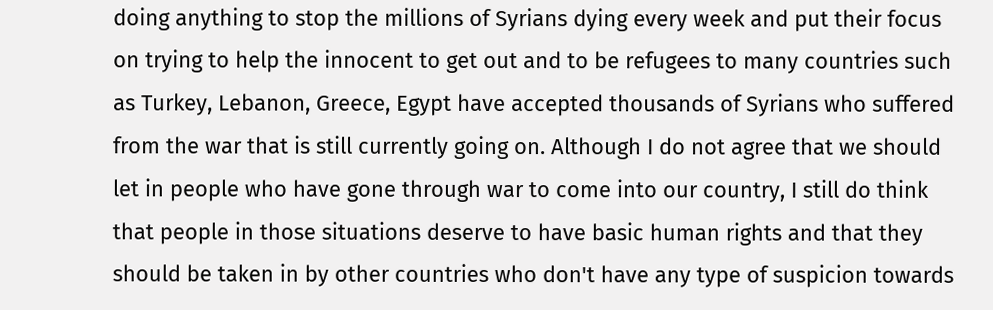doing anything to stop the millions of Syrians dying every week and put their focus on trying to help the innocent to get out and to be refugees to many countries such as Turkey, Lebanon, Greece, Egypt have accepted thousands of Syrians who suffered from the war that is still currently going on. Although I do not agree that we should let in people who have gone through war to come into our country, I still do think that people in those situations deserve to have basic human rights and that they should be taken in by other countries who don't have any type of suspicion towards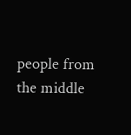people from the middle